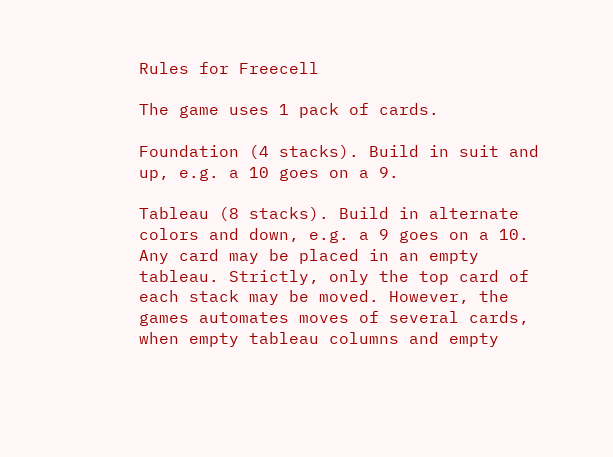Rules for Freecell

The game uses 1 pack of cards.

Foundation (4 stacks). Build in suit and up, e.g. a 10 goes on a 9.

Tableau (8 stacks). Build in alternate colors and down, e.g. a 9 goes on a 10. Any card may be placed in an empty tableau. Strictly, only the top card of each stack may be moved. However, the games automates moves of several cards, when empty tableau columns and empty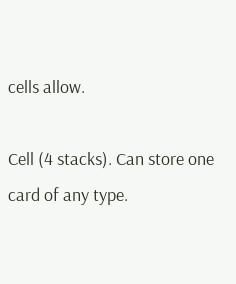cells allow.

Cell (4 stacks). Can store one card of any type.